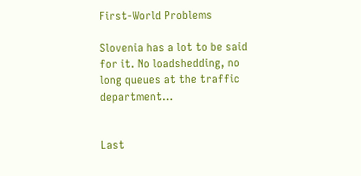First-World Problems

Slovenia has a lot to be said for it. No loadshedding, no long queues at the traffic department…


Last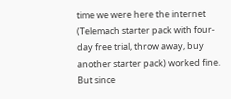time we were here the internet (Telemach starter pack with four-day free trial, throw away, buy another starter pack) worked fine. But since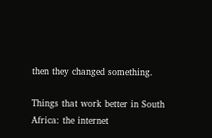then they changed something.

Things that work better in South Africa: the internet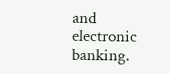and electronic banking.